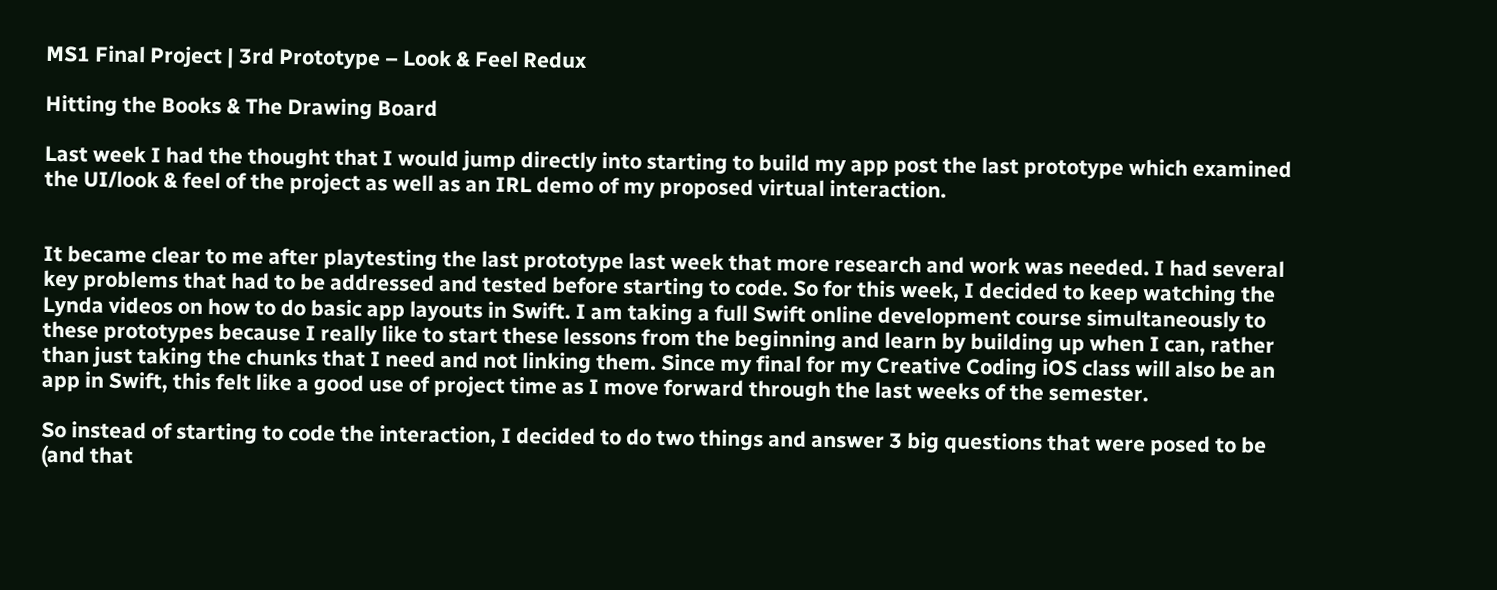MS1 Final Project | 3rd Prototype – Look & Feel Redux

Hitting the Books & The Drawing Board

Last week I had the thought that I would jump directly into starting to build my app post the last prototype which examined the UI/look & feel of the project as well as an IRL demo of my proposed virtual interaction.


It became clear to me after playtesting the last prototype last week that more research and work was needed. I had several key problems that had to be addressed and tested before starting to code. So for this week, I decided to keep watching the Lynda videos on how to do basic app layouts in Swift. I am taking a full Swift online development course simultaneously to these prototypes because I really like to start these lessons from the beginning and learn by building up when I can, rather than just taking the chunks that I need and not linking them. Since my final for my Creative Coding iOS class will also be an app in Swift, this felt like a good use of project time as I move forward through the last weeks of the semester.

So instead of starting to code the interaction, I decided to do two things and answer 3 big questions that were posed to be (and that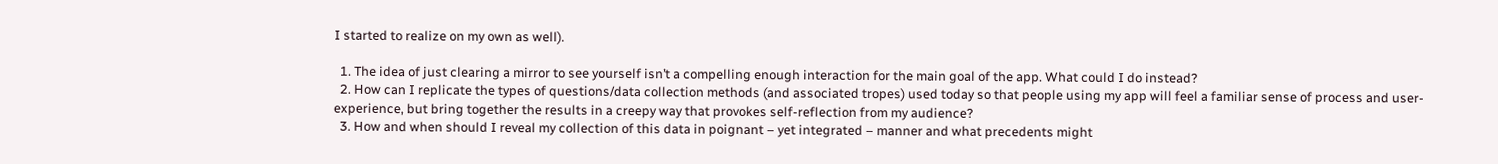I started to realize on my own as well).

  1. The idea of just clearing a mirror to see yourself isn’t a compelling enough interaction for the main goal of the app. What could I do instead?
  2. How can I replicate the types of questions/data collection methods (and associated tropes) used today so that people using my app will feel a familiar sense of process and user-experience, but bring together the results in a creepy way that provokes self-reflection from my audience?
  3. How and when should I reveal my collection of this data in poignant – yet integrated – manner and what precedents might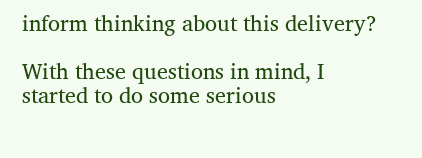inform thinking about this delivery?

With these questions in mind, I started to do some serious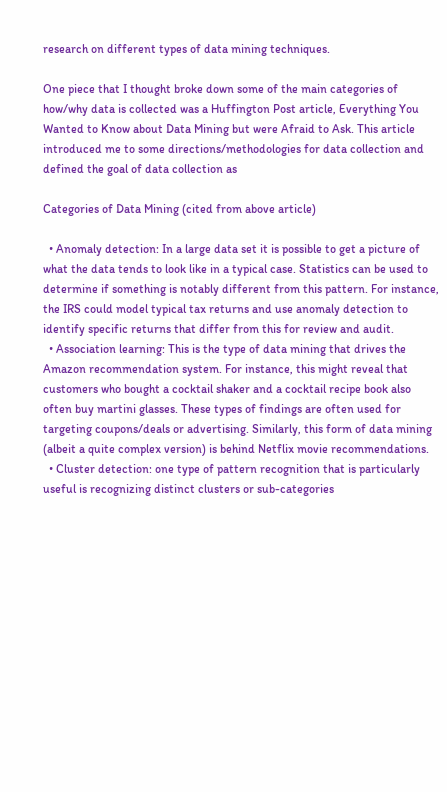research on different types of data mining techniques.

One piece that I thought broke down some of the main categories of how/why data is collected was a Huffington Post article, Everything You Wanted to Know about Data Mining but were Afraid to Ask. This article introduced me to some directions/methodologies for data collection and defined the goal of data collection as

Categories of Data Mining (cited from above article)

  • Anomaly detection: In a large data set it is possible to get a picture of what the data tends to look like in a typical case. Statistics can be used to determine if something is notably different from this pattern. For instance, the IRS could model typical tax returns and use anomaly detection to identify specific returns that differ from this for review and audit.
  • Association learning: This is the type of data mining that drives the Amazon recommendation system. For instance, this might reveal that customers who bought a cocktail shaker and a cocktail recipe book also often buy martini glasses. These types of findings are often used for targeting coupons/deals or advertising. Similarly, this form of data mining (albeit a quite complex version) is behind Netflix movie recommendations.
  • Cluster detection: one type of pattern recognition that is particularly useful is recognizing distinct clusters or sub-categories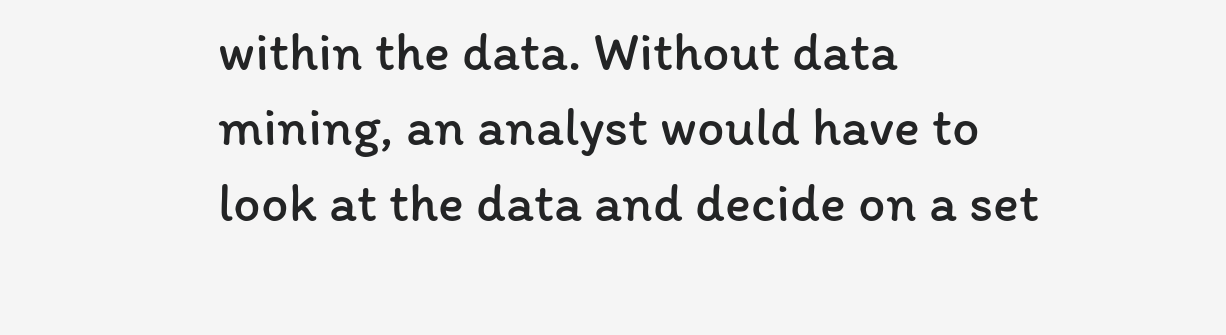within the data. Without data mining, an analyst would have to look at the data and decide on a set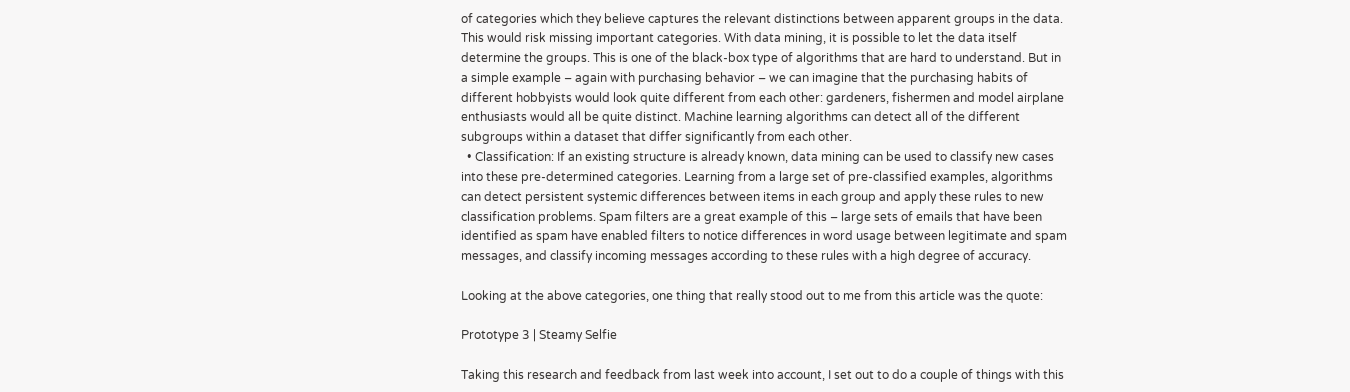of categories which they believe captures the relevant distinctions between apparent groups in the data. This would risk missing important categories. With data mining, it is possible to let the data itself determine the groups. This is one of the black-box type of algorithms that are hard to understand. But in a simple example – again with purchasing behavior – we can imagine that the purchasing habits of different hobbyists would look quite different from each other: gardeners, fishermen and model airplane enthusiasts would all be quite distinct. Machine learning algorithms can detect all of the different subgroups within a dataset that differ significantly from each other.
  • Classification: If an existing structure is already known, data mining can be used to classify new cases into these pre-determined categories. Learning from a large set of pre-classified examples, algorithms can detect persistent systemic differences between items in each group and apply these rules to new classification problems. Spam filters are a great example of this – large sets of emails that have been identified as spam have enabled filters to notice differences in word usage between legitimate and spam messages, and classify incoming messages according to these rules with a high degree of accuracy.

Looking at the above categories, one thing that really stood out to me from this article was the quote:

Prototype 3 | Steamy Selfie

Taking this research and feedback from last week into account, I set out to do a couple of things with this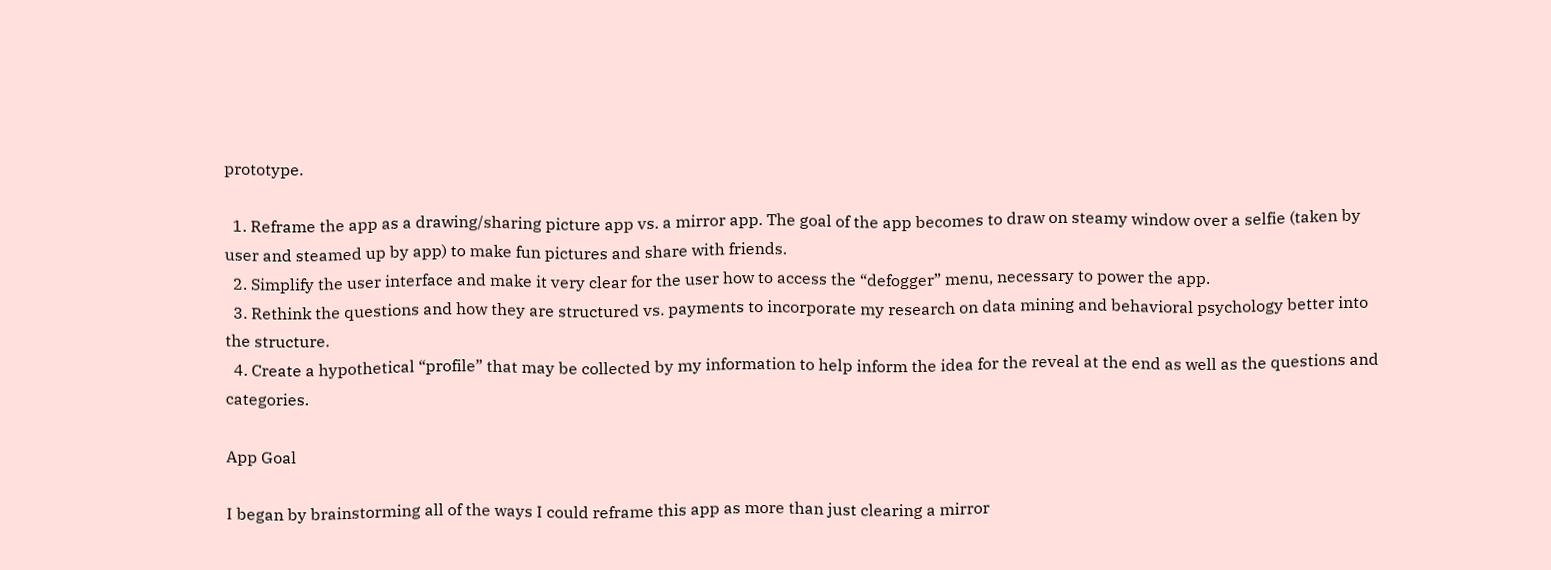prototype.

  1. Reframe the app as a drawing/sharing picture app vs. a mirror app. The goal of the app becomes to draw on steamy window over a selfie (taken by user and steamed up by app) to make fun pictures and share with friends.
  2. Simplify the user interface and make it very clear for the user how to access the “defogger” menu, necessary to power the app.
  3. Rethink the questions and how they are structured vs. payments to incorporate my research on data mining and behavioral psychology better into the structure.
  4. Create a hypothetical “profile” that may be collected by my information to help inform the idea for the reveal at the end as well as the questions and categories.

App Goal

I began by brainstorming all of the ways I could reframe this app as more than just clearing a mirror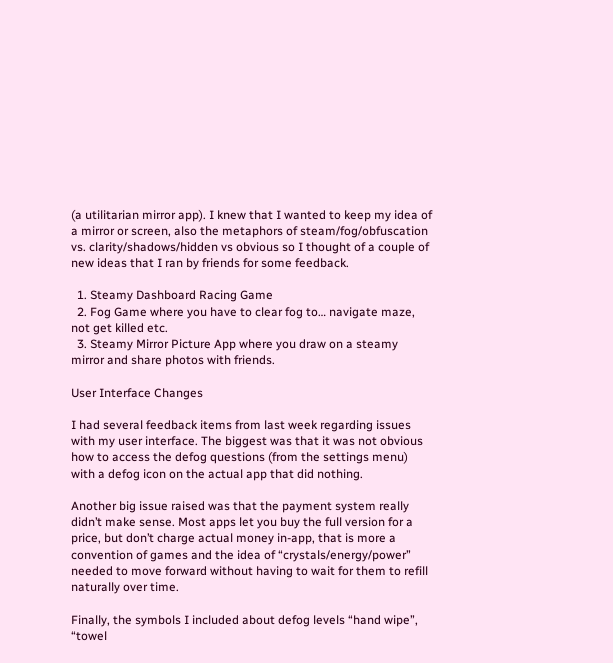(a utilitarian mirror app). I knew that I wanted to keep my idea of a mirror or screen, also the metaphors of steam/fog/obfuscation vs. clarity/shadows/hidden vs obvious so I thought of a couple of new ideas that I ran by friends for some feedback.

  1. Steamy Dashboard Racing Game
  2. Fog Game where you have to clear fog to… navigate maze, not get killed etc.
  3. Steamy Mirror Picture App where you draw on a steamy mirror and share photos with friends.

User Interface Changes

I had several feedback items from last week regarding issues with my user interface. The biggest was that it was not obvious how to access the defog questions (from the settings menu) with a defog icon on the actual app that did nothing.

Another big issue raised was that the payment system really didn’t make sense. Most apps let you buy the full version for a price, but don’t charge actual money in-app, that is more a convention of games and the idea of “crystals/energy/power” needed to move forward without having to wait for them to refill naturally over time.

Finally, the symbols I included about defog levels “hand wipe”, “towel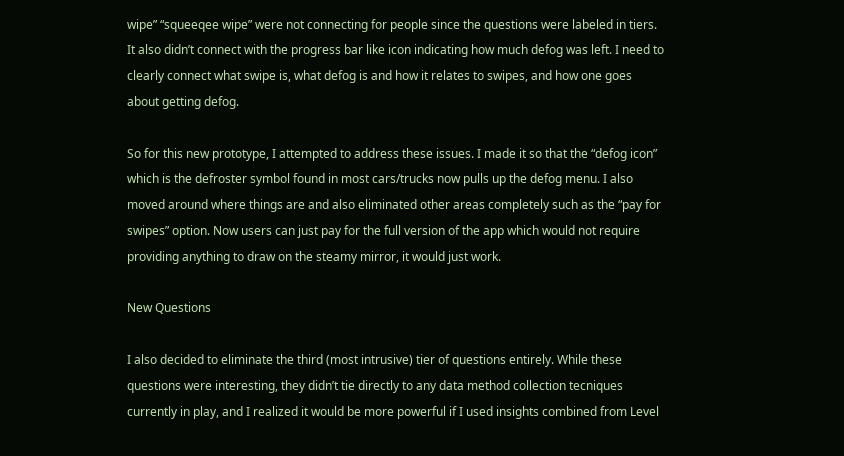wipe” “squeeqee wipe” were not connecting for people since the questions were labeled in tiers. It also didn’t connect with the progress bar like icon indicating how much defog was left. I need to clearly connect what swipe is, what defog is and how it relates to swipes, and how one goes about getting defog.

So for this new prototype, I attempted to address these issues. I made it so that the “defog icon” which is the defroster symbol found in most cars/trucks now pulls up the defog menu. I also moved around where things are and also eliminated other areas completely such as the “pay for swipes” option. Now users can just pay for the full version of the app which would not require providing anything to draw on the steamy mirror, it would just work.

New Questions

I also decided to eliminate the third (most intrusive) tier of questions entirely. While these questions were interesting, they didn’t tie directly to any data method collection tecniques currently in play, and I realized it would be more powerful if I used insights combined from Level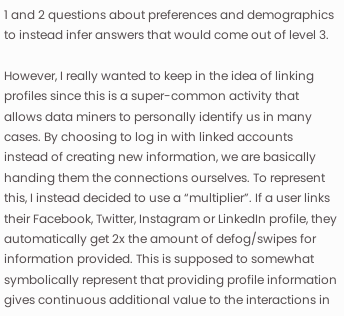1 and 2 questions about preferences and demographics to instead infer answers that would come out of level 3.

However, I really wanted to keep in the idea of linking profiles since this is a super-common activity that allows data miners to personally identify us in many cases. By choosing to log in with linked accounts instead of creating new information, we are basically handing them the connections ourselves. To represent this, I instead decided to use a “multiplier”. If a user links their Facebook, Twitter, Instagram or LinkedIn profile, they automatically get 2x the amount of defog/swipes for information provided. This is supposed to somewhat symbolically represent that providing profile information gives continuous additional value to the interactions in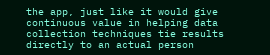the app, just like it would give continuous value in helping data collection techniques tie results directly to an actual person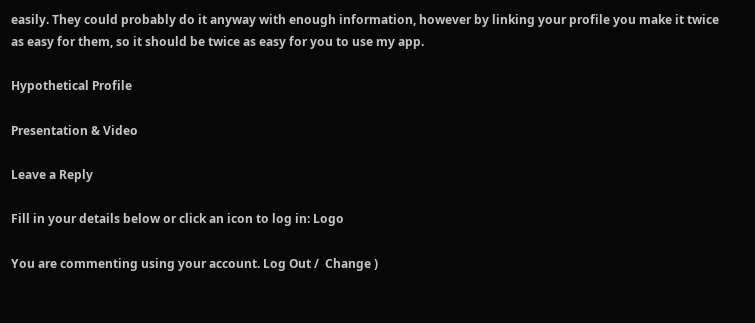easily. They could probably do it anyway with enough information, however by linking your profile you make it twice as easy for them, so it should be twice as easy for you to use my app.

Hypothetical Profile

Presentation & Video

Leave a Reply

Fill in your details below or click an icon to log in: Logo

You are commenting using your account. Log Out /  Change )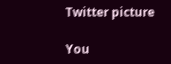Twitter picture

You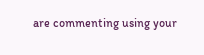are commenting using your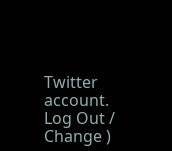Twitter account. Log Out /  Change )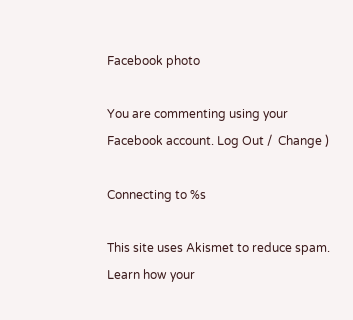Facebook photo

You are commenting using your Facebook account. Log Out /  Change )

Connecting to %s

This site uses Akismet to reduce spam. Learn how your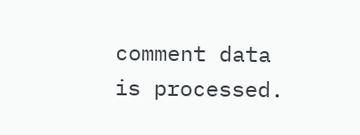comment data is processed.